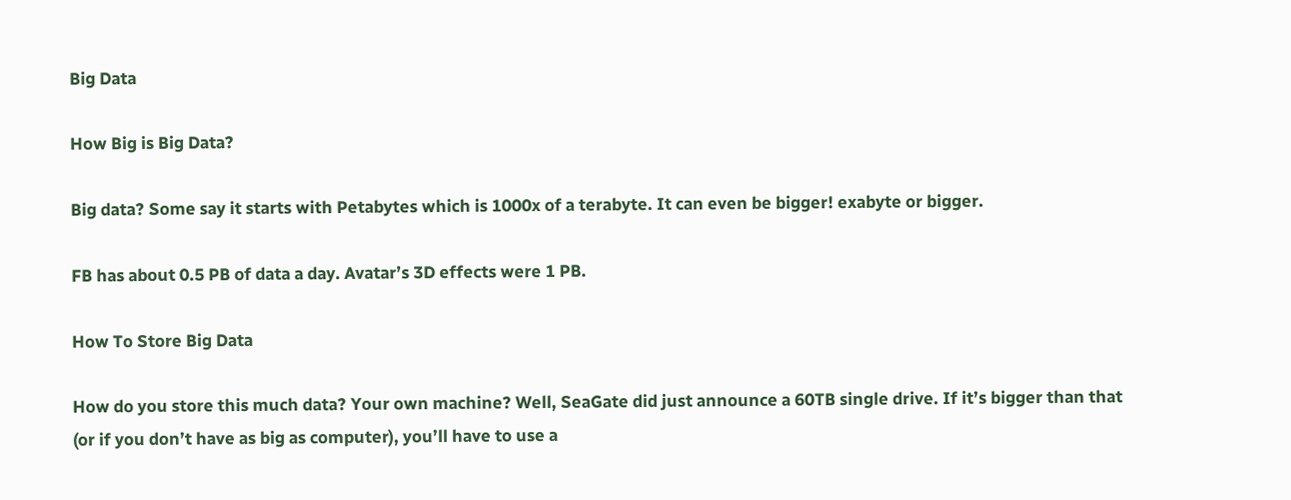Big Data

How Big is Big Data?

Big data? Some say it starts with Petabytes which is 1000x of a terabyte. It can even be bigger! exabyte or bigger.

FB has about 0.5 PB of data a day. Avatar’s 3D effects were 1 PB.

How To Store Big Data

How do you store this much data? Your own machine? Well, SeaGate did just announce a 60TB single drive. If it’s bigger than that (or if you don’t have as big as computer), you’ll have to use a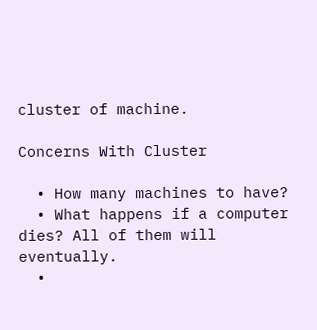cluster of machine.

Concerns With Cluster

  • How many machines to have?
  • What happens if a computer dies? All of them will eventually.
  •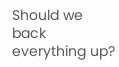Should we back everything up?